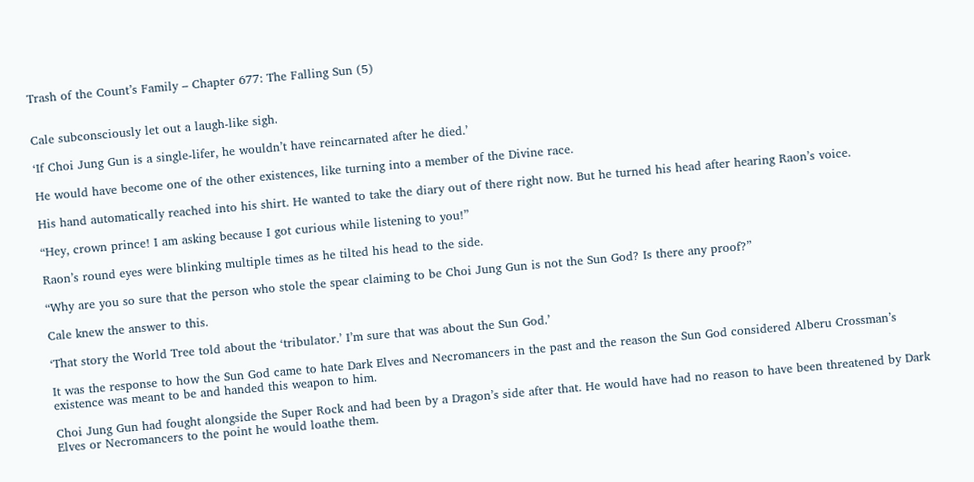Trash of the Count’s Family – Chapter 677: The Falling Sun (5)


Cale subconsciously let out a laugh-like sigh.

‘If Choi Jung Gun is a single-lifer, he wouldn’t have reincarnated after he died.’

He would have become one of the other existences, like turning into a member of the Divine race.

His hand automatically reached into his shirt. He wanted to take the diary out of there right now. But he turned his head after hearing Raon’s voice.

“Hey, crown prince! I am asking because I got curious while listening to you!”

Raon’s round eyes were blinking multiple times as he tilted his head to the side.

“Why are you so sure that the person who stole the spear claiming to be Choi Jung Gun is not the Sun God? Is there any proof?”

Cale knew the answer to this.

‘That story the World Tree told about the ‘tribulator.’ I’m sure that was about the Sun God.’

It was the response to how the Sun God came to hate Dark Elves and Necromancers in the past and the reason the Sun God considered Alberu Crossman’s existence was meant to be and handed this weapon to him.

Choi Jung Gun had fought alongside the Super Rock and had been by a Dragon’s side after that. He would have had no reason to have been threatened by Dark Elves or Necromancers to the point he would loathe them.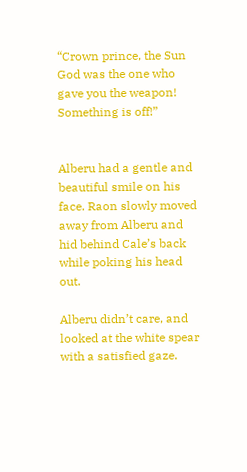“Crown prince, the Sun God was the one who gave you the weapon! Something is off!”


Alberu had a gentle and beautiful smile on his face. Raon slowly moved away from Alberu and hid behind Cale’s back while poking his head out.

Alberu didn’t care, and looked at the white spear with a satisfied gaze.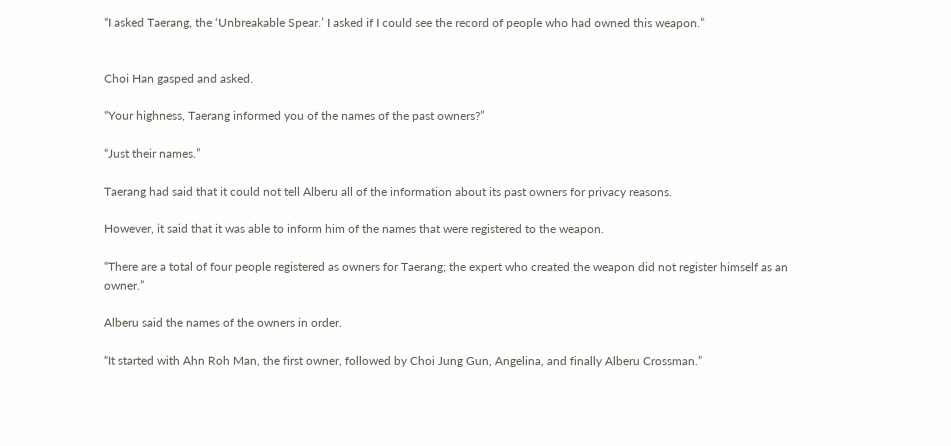“I asked Taerang, the ‘Unbreakable Spear.’ I asked if I could see the record of people who had owned this weapon.”


Choi Han gasped and asked.

“Your highness, Taerang informed you of the names of the past owners?”

“Just their names.”

Taerang had said that it could not tell Alberu all of the information about its past owners for privacy reasons.

However, it said that it was able to inform him of the names that were registered to the weapon.

“There are a total of four people registered as owners for Taerang; the expert who created the weapon did not register himself as an owner.”

Alberu said the names of the owners in order.

“It started with Ahn Roh Man, the first owner, followed by Choi Jung Gun, Angelina, and finally Alberu Crossman.”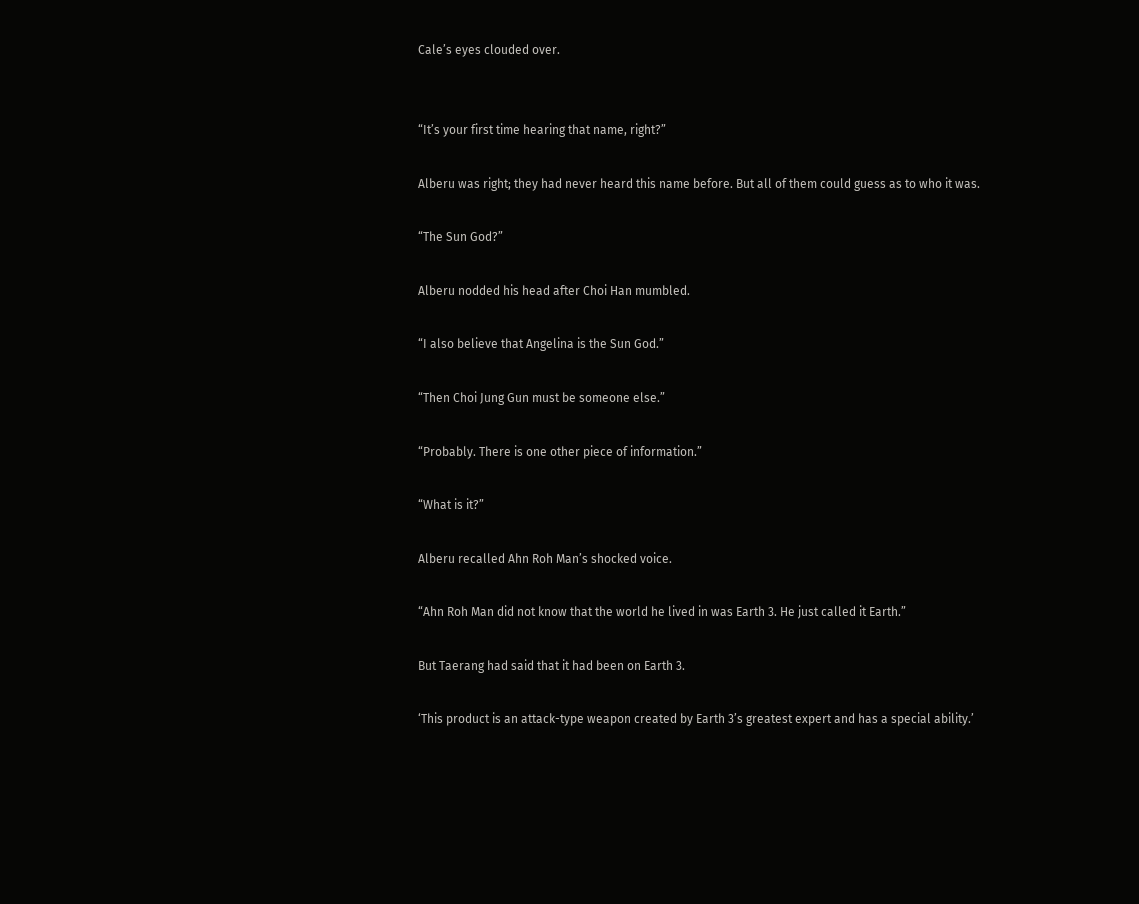Cale’s eyes clouded over.


“It’s your first time hearing that name, right?”

Alberu was right; they had never heard this name before. But all of them could guess as to who it was.

“The Sun God?”

Alberu nodded his head after Choi Han mumbled.

“I also believe that Angelina is the Sun God.”

“Then Choi Jung Gun must be someone else.”

“Probably. There is one other piece of information.”

“What is it?”

Alberu recalled Ahn Roh Man’s shocked voice.

“Ahn Roh Man did not know that the world he lived in was Earth 3. He just called it Earth.”

But Taerang had said that it had been on Earth 3.

‘This product is an attack-type weapon created by Earth 3’s greatest expert and has a special ability.’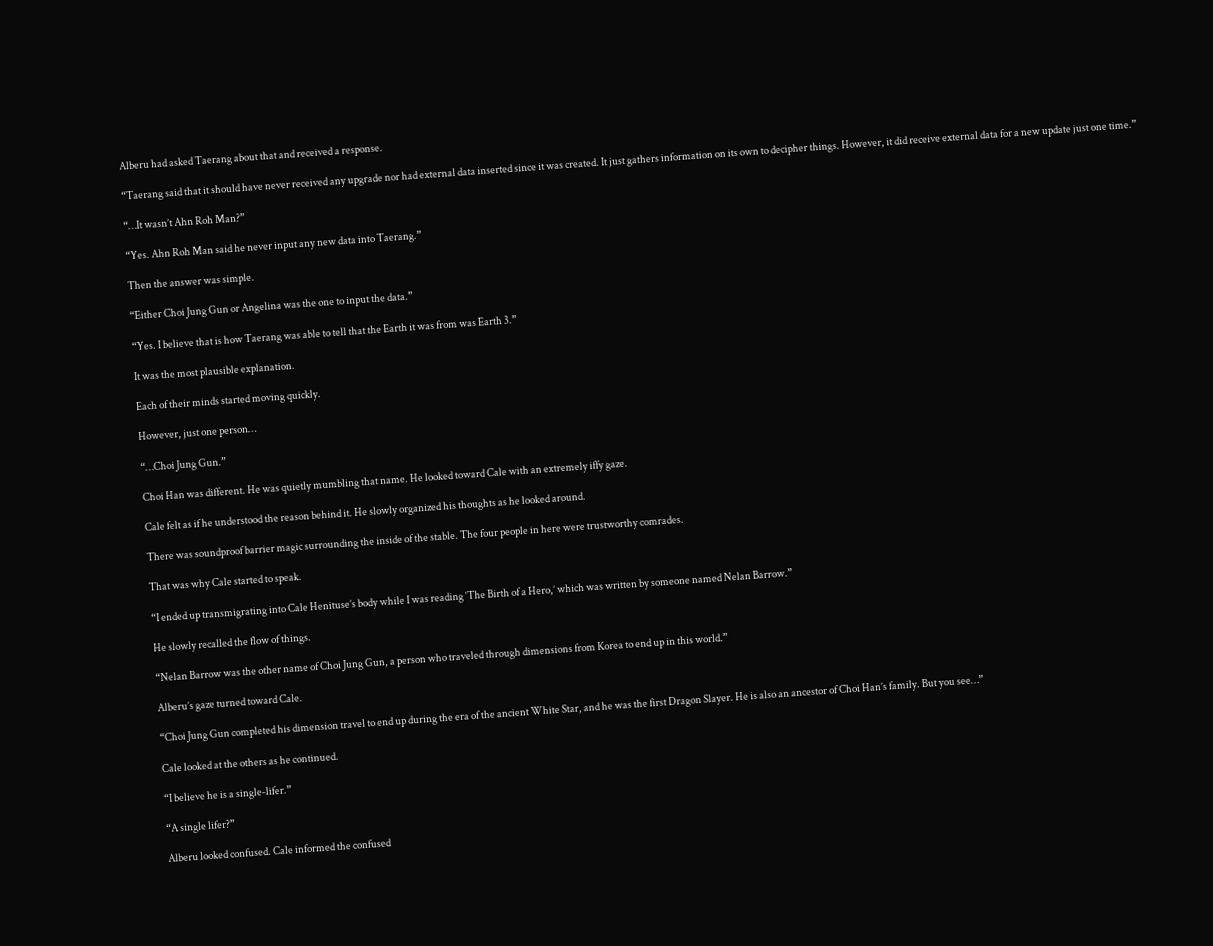Alberu had asked Taerang about that and received a response.

“Taerang said that it should have never received any upgrade nor had external data inserted since it was created. It just gathers information on its own to decipher things. However, it did receive external data for a new update just one time.”

“…It wasn’t Ahn Roh Man?”

“Yes. Ahn Roh Man said he never input any new data into Taerang.”

Then the answer was simple.

“Either Choi Jung Gun or Angelina was the one to input the data.”

“Yes. I believe that is how Taerang was able to tell that the Earth it was from was Earth 3.”

It was the most plausible explanation.

Each of their minds started moving quickly.

However, just one person…

“…Choi Jung Gun.”

Choi Han was different. He was quietly mumbling that name. He looked toward Cale with an extremely iffy gaze.

Cale felt as if he understood the reason behind it. He slowly organized his thoughts as he looked around.

There was soundproof barrier magic surrounding the inside of the stable. The four people in here were trustworthy comrades.

That was why Cale started to speak.

“I ended up transmigrating into Cale Henituse’s body while I was reading ‘The Birth of a Hero,’ which was written by someone named Nelan Barrow.”

He slowly recalled the flow of things.

“Nelan Barrow was the other name of Choi Jung Gun, a person who traveled through dimensions from Korea to end up in this world.”

Alberu’s gaze turned toward Cale.

“Choi Jung Gun completed his dimension travel to end up during the era of the ancient White Star, and he was the first Dragon Slayer. He is also an ancestor of Choi Han’s family. But you see…”

Cale looked at the others as he continued.

“I believe he is a single-lifer.”

“A single lifer?”

Alberu looked confused. Cale informed the confused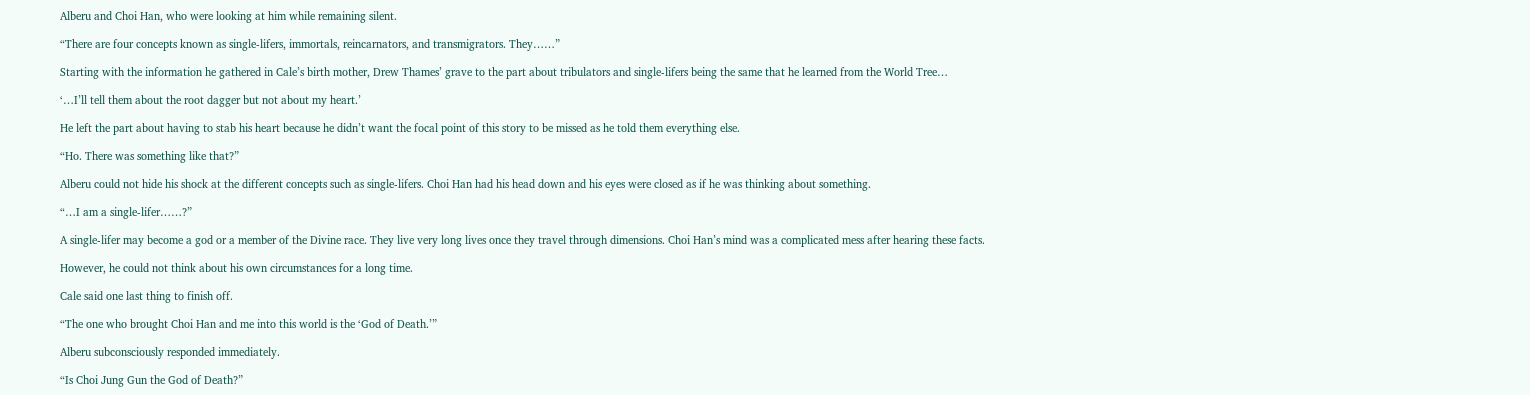Alberu and Choi Han, who were looking at him while remaining silent.

“There are four concepts known as single-lifers, immortals, reincarnators, and transmigrators. They……”

Starting with the information he gathered in Cale’s birth mother, Drew Thames’ grave to the part about tribulators and single-lifers being the same that he learned from the World Tree…

‘…I’ll tell them about the root dagger but not about my heart.’

He left the part about having to stab his heart because he didn’t want the focal point of this story to be missed as he told them everything else.

“Ho. There was something like that?”

Alberu could not hide his shock at the different concepts such as single-lifers. Choi Han had his head down and his eyes were closed as if he was thinking about something.

“…I am a single-lifer……?”

A single-lifer may become a god or a member of the Divine race. They live very long lives once they travel through dimensions. Choi Han’s mind was a complicated mess after hearing these facts.

However, he could not think about his own circumstances for a long time.

Cale said one last thing to finish off.

“The one who brought Choi Han and me into this world is the ‘God of Death.’”

Alberu subconsciously responded immediately.

“Is Choi Jung Gun the God of Death?”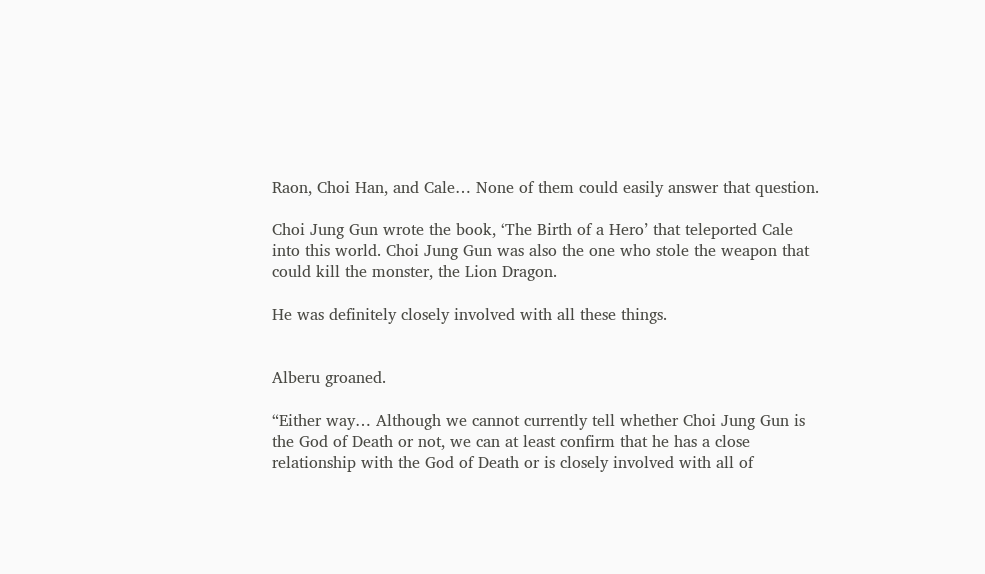Raon, Choi Han, and Cale… None of them could easily answer that question.

Choi Jung Gun wrote the book, ‘The Birth of a Hero’ that teleported Cale into this world. Choi Jung Gun was also the one who stole the weapon that could kill the monster, the Lion Dragon.

He was definitely closely involved with all these things.


Alberu groaned.

“Either way… Although we cannot currently tell whether Choi Jung Gun is the God of Death or not, we can at least confirm that he has a close relationship with the God of Death or is closely involved with all of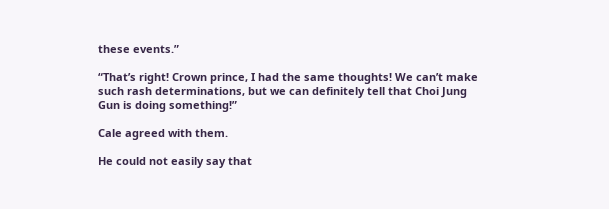these events.”

“That’s right! Crown prince, I had the same thoughts! We can’t make such rash determinations, but we can definitely tell that Choi Jung Gun is doing something!”

Cale agreed with them.

He could not easily say that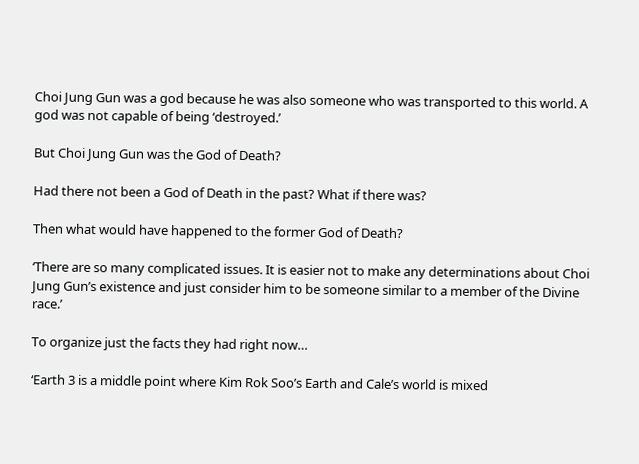Choi Jung Gun was a god because he was also someone who was transported to this world. A god was not capable of being ‘destroyed.’

But Choi Jung Gun was the God of Death?

Had there not been a God of Death in the past? What if there was?

Then what would have happened to the former God of Death?

‘There are so many complicated issues. It is easier not to make any determinations about Choi Jung Gun’s existence and just consider him to be someone similar to a member of the Divine race.’

To organize just the facts they had right now…

‘Earth 3 is a middle point where Kim Rok Soo’s Earth and Cale’s world is mixed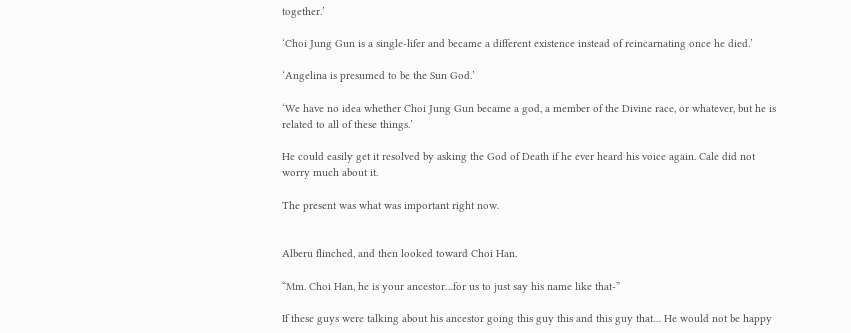together.’

‘Choi Jung Gun is a single-lifer and became a different existence instead of reincarnating once he died.’

‘Angelina is presumed to be the Sun God.’

‘We have no idea whether Choi Jung Gun became a god, a member of the Divine race, or whatever, but he is related to all of these things.’

He could easily get it resolved by asking the God of Death if he ever heard his voice again. Cale did not worry much about it.

The present was what was important right now.


Alberu flinched, and then looked toward Choi Han.

“Mm. Choi Han, he is your ancestor…for us to just say his name like that-”

If these guys were talking about his ancestor going this guy this and this guy that… He would not be happy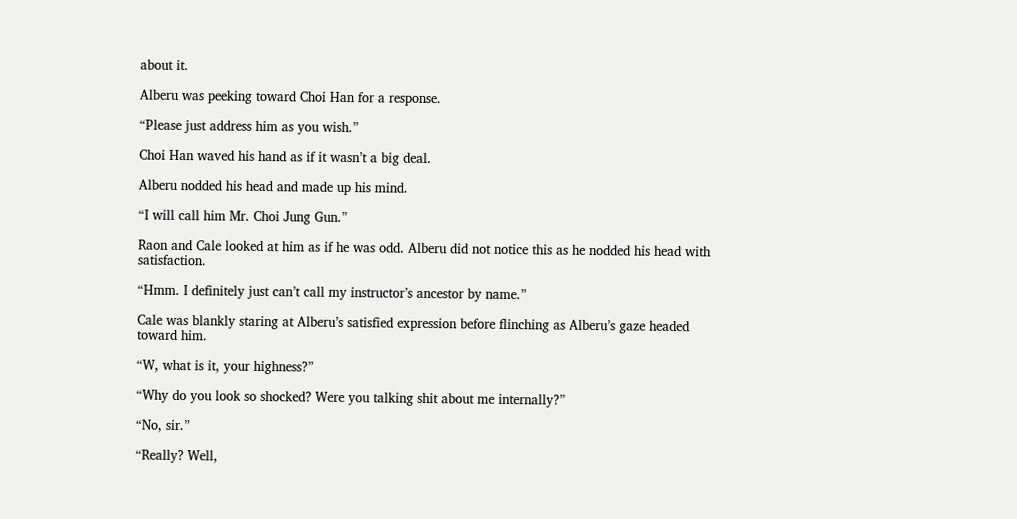about it.

Alberu was peeking toward Choi Han for a response.

“Please just address him as you wish.”

Choi Han waved his hand as if it wasn’t a big deal.

Alberu nodded his head and made up his mind.

“I will call him Mr. Choi Jung Gun.”

Raon and Cale looked at him as if he was odd. Alberu did not notice this as he nodded his head with satisfaction.

“Hmm. I definitely just can’t call my instructor’s ancestor by name.”

Cale was blankly staring at Alberu’s satisfied expression before flinching as Alberu’s gaze headed toward him.

“W, what is it, your highness?”

“Why do you look so shocked? Were you talking shit about me internally?”

“No, sir.”

“Really? Well,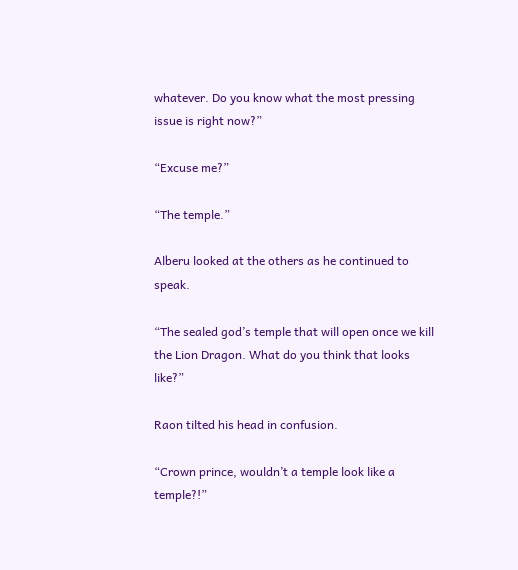whatever. Do you know what the most pressing issue is right now?”

“Excuse me?”

“The temple.”

Alberu looked at the others as he continued to speak.

“The sealed god’s temple that will open once we kill the Lion Dragon. What do you think that looks like?”

Raon tilted his head in confusion.

“Crown prince, wouldn’t a temple look like a temple?!”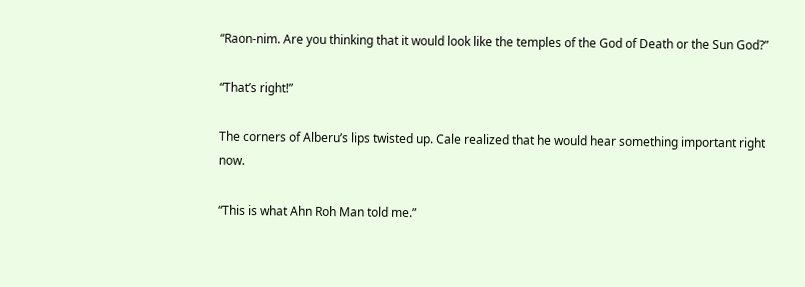“Raon-nim. Are you thinking that it would look like the temples of the God of Death or the Sun God?”

“That’s right!”

The corners of Alberu’s lips twisted up. Cale realized that he would hear something important right now.

“This is what Ahn Roh Man told me.”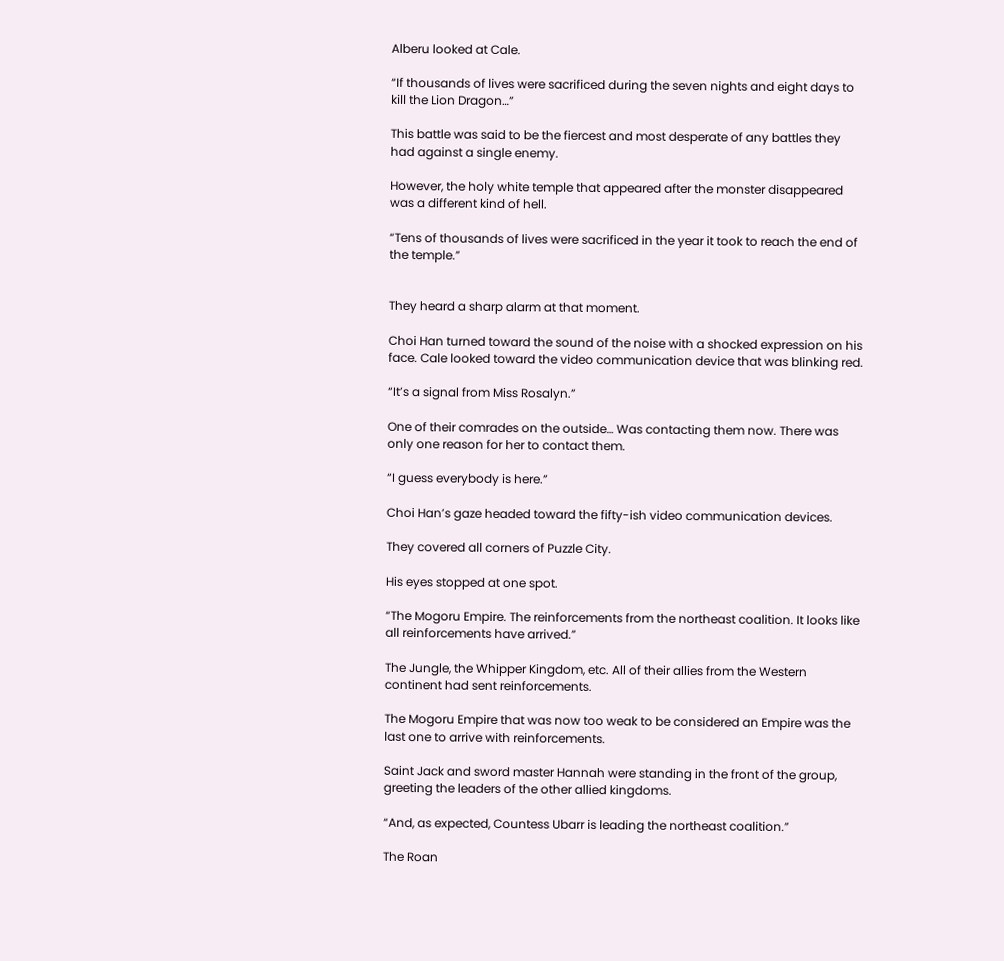Alberu looked at Cale.

“If thousands of lives were sacrificed during the seven nights and eight days to kill the Lion Dragon…”

This battle was said to be the fiercest and most desperate of any battles they had against a single enemy.

However, the holy white temple that appeared after the monster disappeared was a different kind of hell.

“Tens of thousands of lives were sacrificed in the year it took to reach the end of the temple.”


They heard a sharp alarm at that moment.

Choi Han turned toward the sound of the noise with a shocked expression on his face. Cale looked toward the video communication device that was blinking red.

“It’s a signal from Miss Rosalyn.”

One of their comrades on the outside… Was contacting them now. There was only one reason for her to contact them.

“I guess everybody is here.”

Choi Han’s gaze headed toward the fifty-ish video communication devices.

They covered all corners of Puzzle City.

His eyes stopped at one spot.

“The Mogoru Empire. The reinforcements from the northeast coalition. It looks like all reinforcements have arrived.”

The Jungle, the Whipper Kingdom, etc. All of their allies from the Western continent had sent reinforcements.

The Mogoru Empire that was now too weak to be considered an Empire was the last one to arrive with reinforcements.

Saint Jack and sword master Hannah were standing in the front of the group, greeting the leaders of the other allied kingdoms.

“And, as expected, Countess Ubarr is leading the northeast coalition.”

The Roan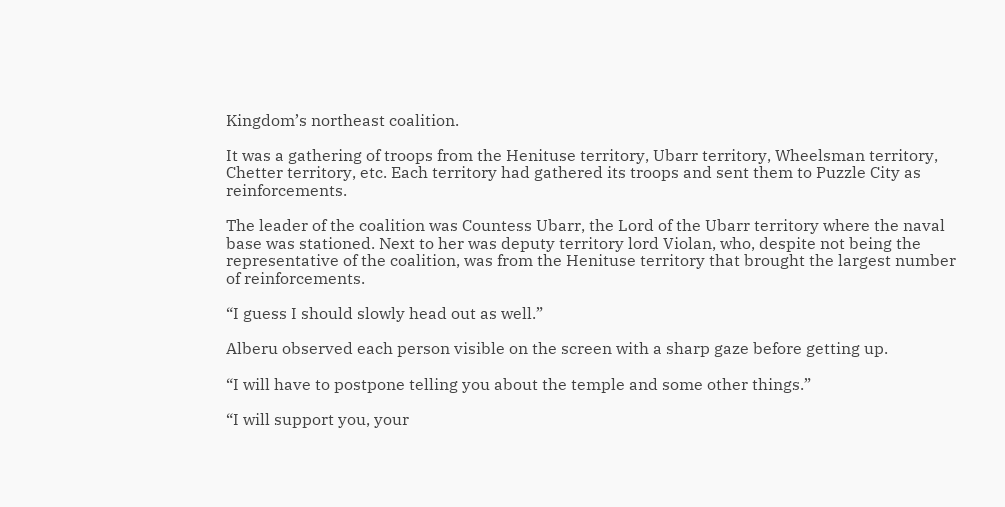Kingdom’s northeast coalition.

It was a gathering of troops from the Henituse territory, Ubarr territory, Wheelsman territory, Chetter territory, etc. Each territory had gathered its troops and sent them to Puzzle City as reinforcements.

The leader of the coalition was Countess Ubarr, the Lord of the Ubarr territory where the naval base was stationed. Next to her was deputy territory lord Violan, who, despite not being the representative of the coalition, was from the Henituse territory that brought the largest number of reinforcements.

“I guess I should slowly head out as well.”

Alberu observed each person visible on the screen with a sharp gaze before getting up.

“I will have to postpone telling you about the temple and some other things.”

“I will support you, your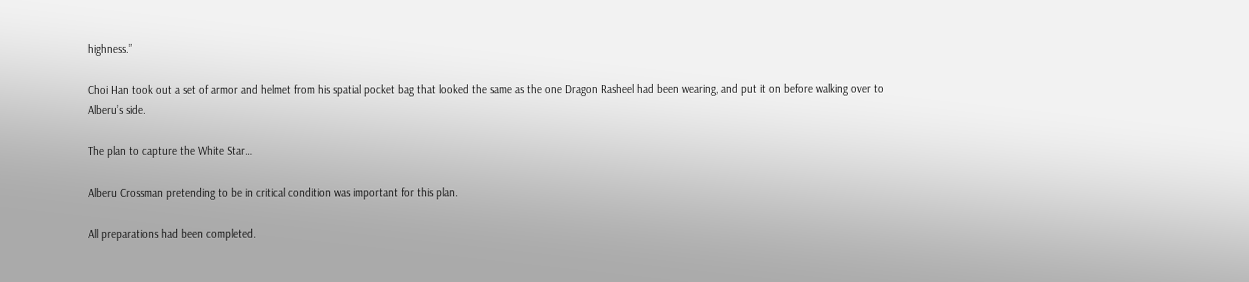highness.”

Choi Han took out a set of armor and helmet from his spatial pocket bag that looked the same as the one Dragon Rasheel had been wearing, and put it on before walking over to Alberu’s side.

The plan to capture the White Star…

Alberu Crossman pretending to be in critical condition was important for this plan.

All preparations had been completed.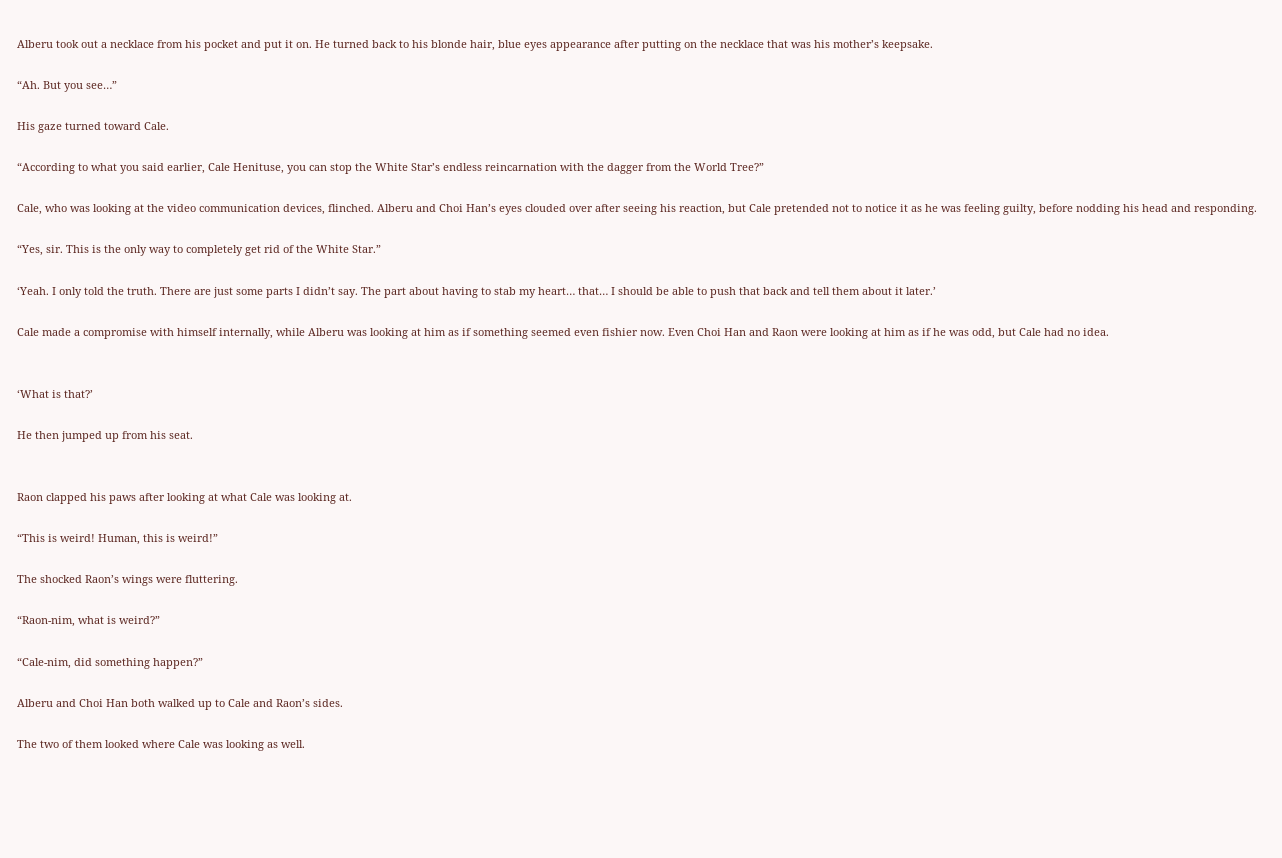Alberu took out a necklace from his pocket and put it on. He turned back to his blonde hair, blue eyes appearance after putting on the necklace that was his mother’s keepsake.

“Ah. But you see…”

His gaze turned toward Cale.

“According to what you said earlier, Cale Henituse, you can stop the White Star’s endless reincarnation with the dagger from the World Tree?”

Cale, who was looking at the video communication devices, flinched. Alberu and Choi Han’s eyes clouded over after seeing his reaction, but Cale pretended not to notice it as he was feeling guilty, before nodding his head and responding.

“Yes, sir. This is the only way to completely get rid of the White Star.”

‘Yeah. I only told the truth. There are just some parts I didn’t say. The part about having to stab my heart… that… I should be able to push that back and tell them about it later.’

Cale made a compromise with himself internally, while Alberu was looking at him as if something seemed even fishier now. Even Choi Han and Raon were looking at him as if he was odd, but Cale had no idea.


‘What is that?’

He then jumped up from his seat.


Raon clapped his paws after looking at what Cale was looking at.

“This is weird! Human, this is weird!”

The shocked Raon’s wings were fluttering.

“Raon-nim, what is weird?”

“Cale-nim, did something happen?”

Alberu and Choi Han both walked up to Cale and Raon’s sides.

The two of them looked where Cale was looking as well.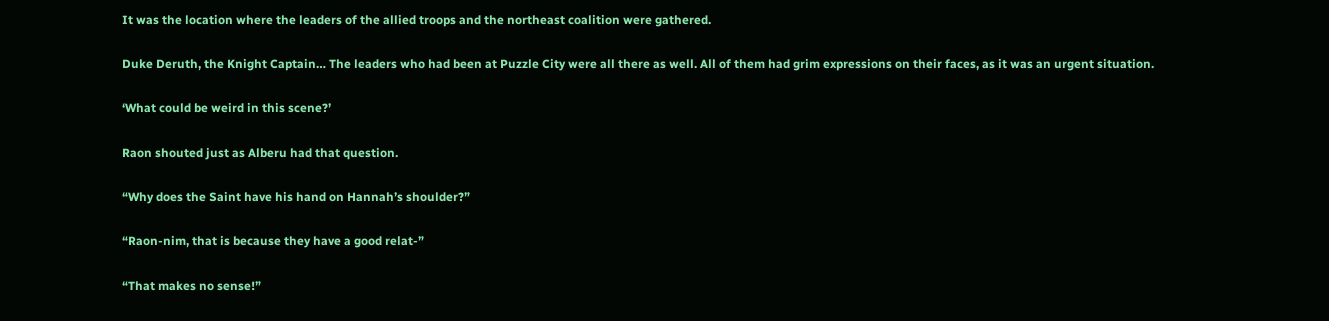It was the location where the leaders of the allied troops and the northeast coalition were gathered.

Duke Deruth, the Knight Captain… The leaders who had been at Puzzle City were all there as well. All of them had grim expressions on their faces, as it was an urgent situation.

‘What could be weird in this scene?’

Raon shouted just as Alberu had that question.

“Why does the Saint have his hand on Hannah’s shoulder?”

“Raon-nim, that is because they have a good relat-”

“That makes no sense!”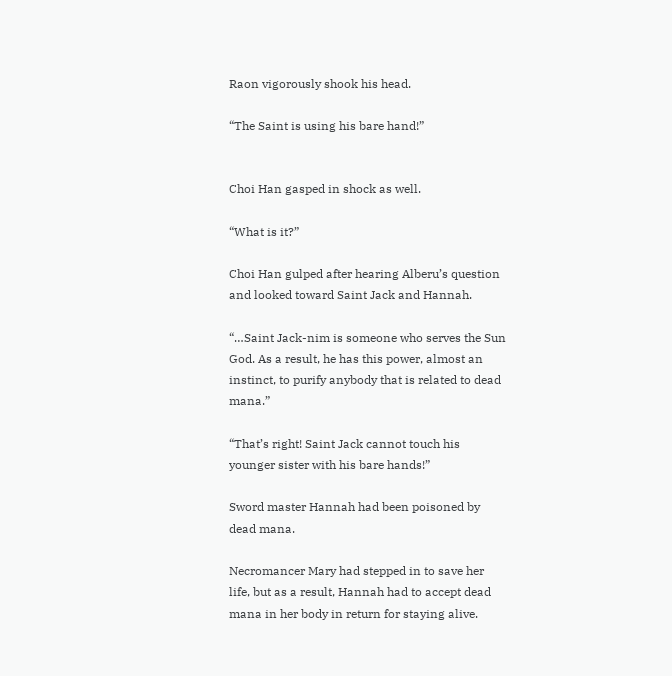Raon vigorously shook his head.

“The Saint is using his bare hand!”


Choi Han gasped in shock as well.

“What is it?”

Choi Han gulped after hearing Alberu’s question and looked toward Saint Jack and Hannah.

“…Saint Jack-nim is someone who serves the Sun God. As a result, he has this power, almost an instinct, to purify anybody that is related to dead mana.”

“That’s right! Saint Jack cannot touch his younger sister with his bare hands!”

Sword master Hannah had been poisoned by dead mana.

Necromancer Mary had stepped in to save her life, but as a result, Hannah had to accept dead mana in her body in return for staying alive.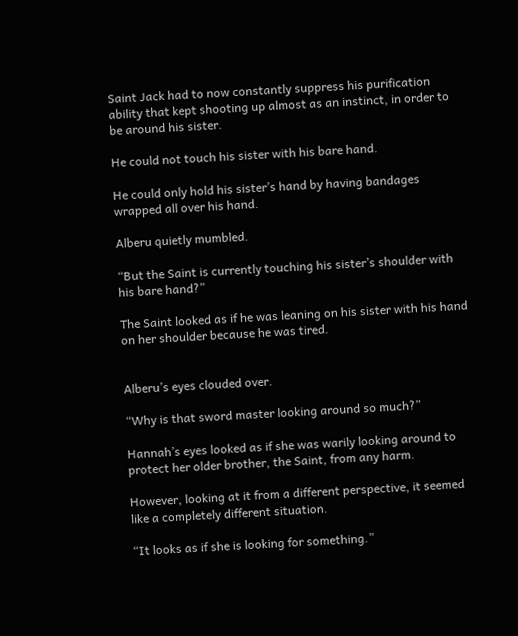Saint Jack had to now constantly suppress his purification ability that kept shooting up almost as an instinct, in order to be around his sister.

He could not touch his sister with his bare hand.

He could only hold his sister’s hand by having bandages wrapped all over his hand.

Alberu quietly mumbled.

“But the Saint is currently touching his sister’s shoulder with his bare hand?”

The Saint looked as if he was leaning on his sister with his hand on her shoulder because he was tired.


Alberu’s eyes clouded over.

“Why is that sword master looking around so much?”

Hannah’s eyes looked as if she was warily looking around to protect her older brother, the Saint, from any harm.

However, looking at it from a different perspective, it seemed like a completely different situation.

“It looks as if she is looking for something.”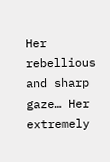Her rebellious and sharp gaze… Her extremely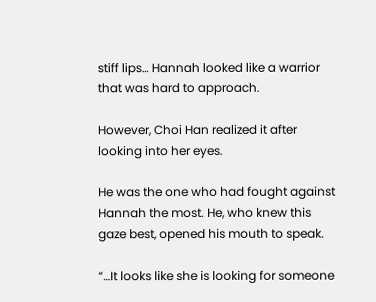stiff lips… Hannah looked like a warrior that was hard to approach.

However, Choi Han realized it after looking into her eyes.

He was the one who had fought against Hannah the most. He, who knew this gaze best, opened his mouth to speak.

“…It looks like she is looking for someone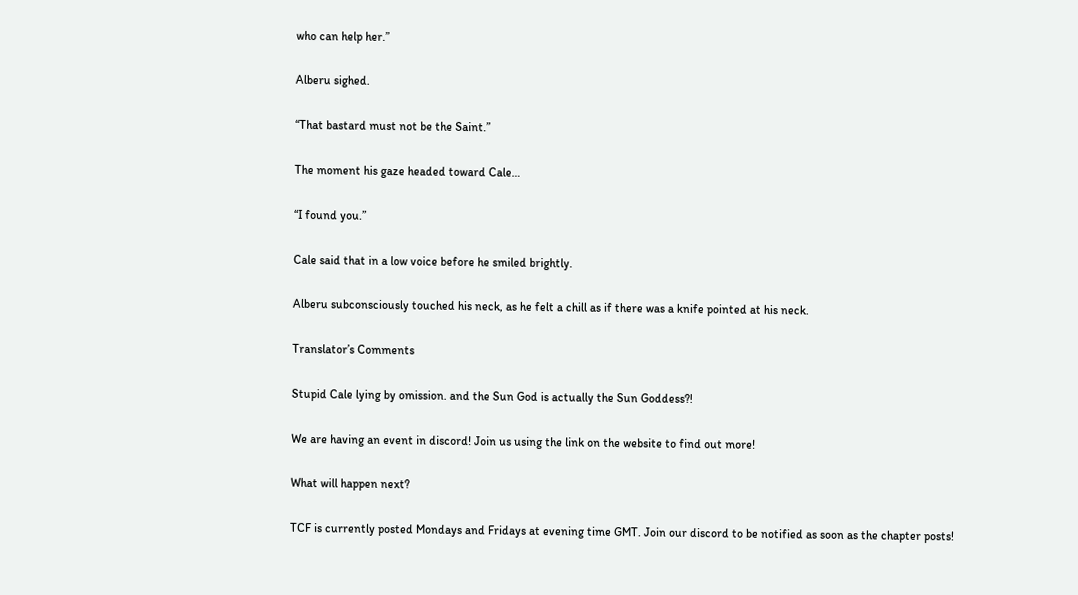who can help her.”

Alberu sighed.

“That bastard must not be the Saint.”

The moment his gaze headed toward Cale…

“I found you.”

Cale said that in a low voice before he smiled brightly.

Alberu subconsciously touched his neck, as he felt a chill as if there was a knife pointed at his neck.

Translator’s Comments

Stupid Cale lying by omission. and the Sun God is actually the Sun Goddess?!

We are having an event in discord! Join us using the link on the website to find out more!

What will happen next?

TCF is currently posted Mondays and Fridays at evening time GMT. Join our discord to be notified as soon as the chapter posts!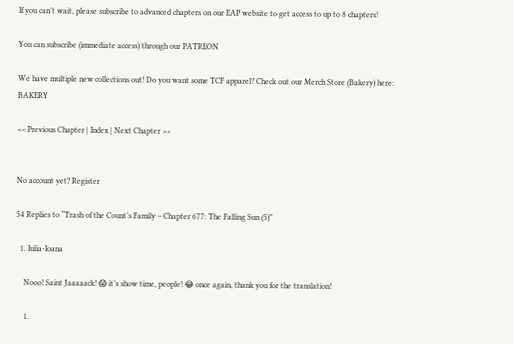If you can’t wait, please subscribe to advanced chapters on our EAP website to get access to up to 8 chapters!

You can subscribe (immediate access) through our PATREON

We have multiple new collections out! Do you want some TCF apparel? Check out our Merch Store (Bakery) here: BAKERY

<< Previous Chapter | Index | Next Chapter >>


No account yet? Register

54 Replies to “Trash of the Count’s Family – Chapter 677: The Falling Sun (5)”

  1. Iulia-Ioana

    Nooo! Saint Jaaaaack! 😱 it’s show time, people! 😂 once again, thank you for the translation!

    1.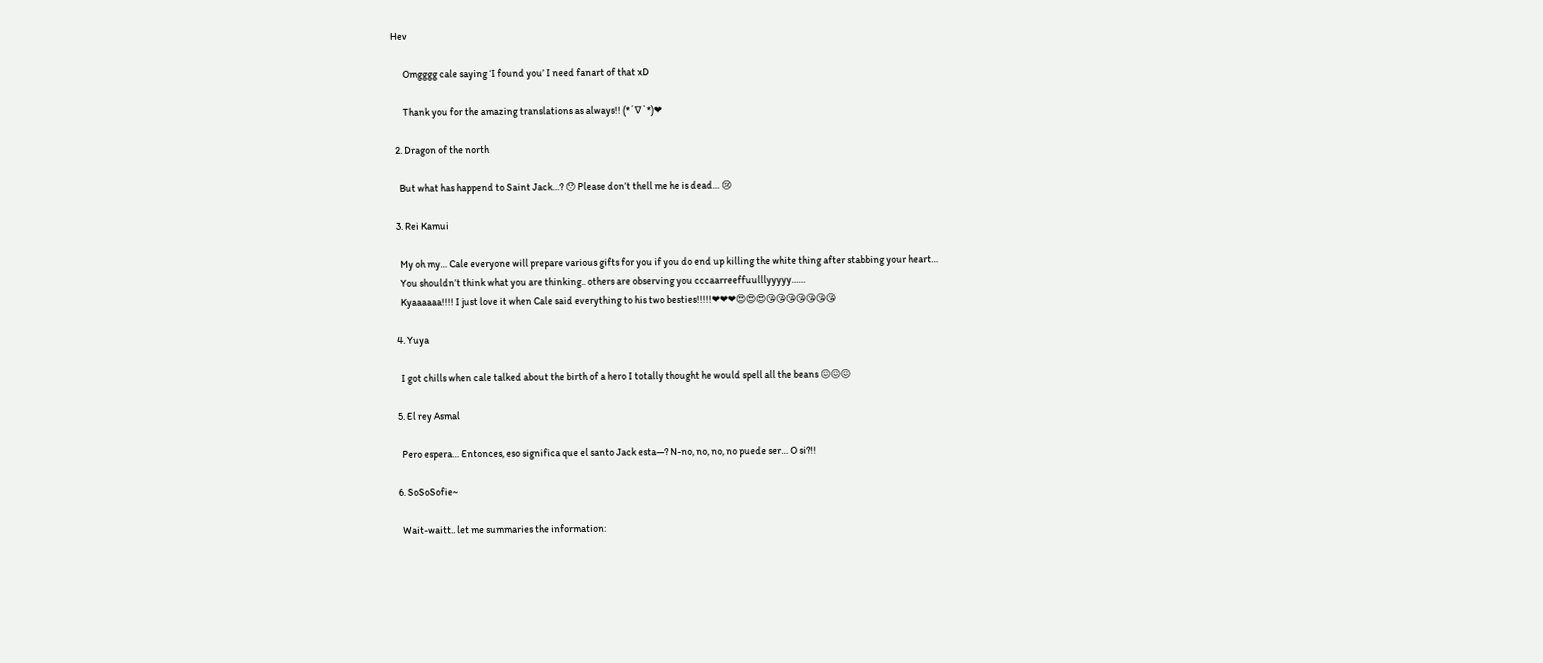Hev

      Omgggg cale saying ‘I found you’ I need fanart of that xD

      Thank you for the amazing translations as always!! (*´∇`*)❤

  2. Dragon of the north

    But what has happend to Saint Jack…? 😯 Please don’t thell me he is dead… 😢

  3. Rei Kamui

    My oh my… Cale everyone will prepare various gifts for you if you do end up killing the white thing after stabbing your heart…
    You shouldn’t think what you are thinking.. others are observing you cccaarreeffuulllyyyyy……
    Kyaaaaaa!!!! I just love it when Cale said everything to his two besties!!!!!❤❤❤😍😍😍😘😘😘😘😘😘😘

  4. Yuya

    I got chills when cale talked about the birth of a hero I totally thought he would spell all the beans 😖😖😖

  5. El rey Asmal

    Pero espera… Entonces, eso significa que el santo Jack esta—? N-no, no, no, no puede ser… O si?!!

  6. SoSoSofie~

    Wait-waitt.. let me summaries the information: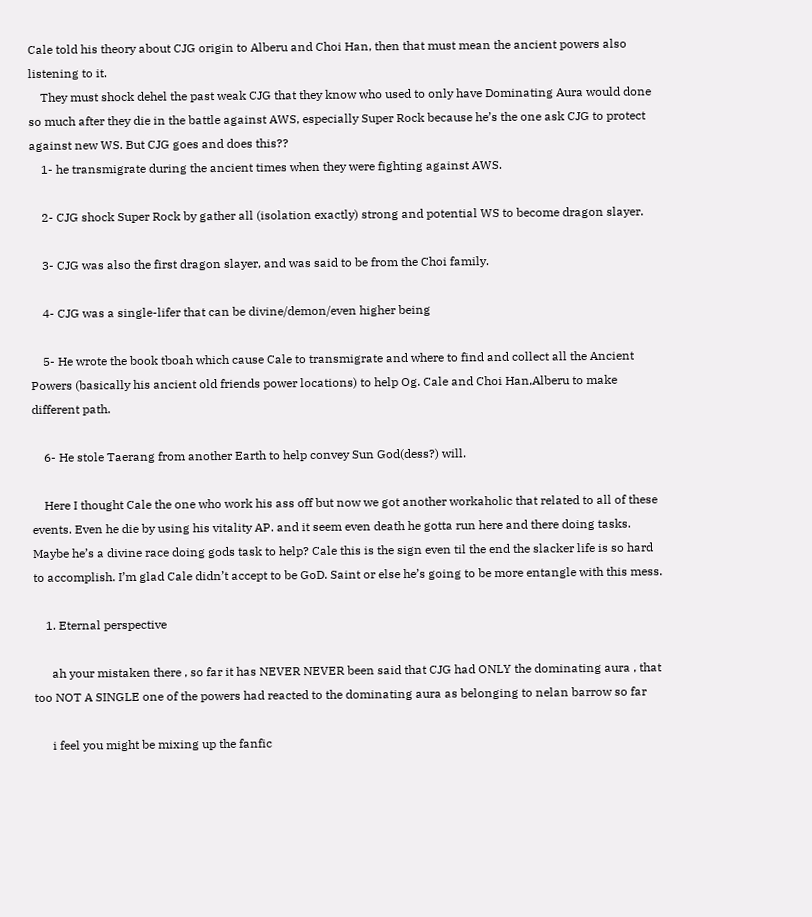Cale told his theory about CJG origin to Alberu and Choi Han, then that must mean the ancient powers also listening to it.
    They must shock dehel the past weak CJG that they know who used to only have Dominating Aura would done so much after they die in the battle against AWS, especially Super Rock because he’s the one ask CJG to protect against new WS. But CJG goes and does this??
    1- he transmigrate during the ancient times when they were fighting against AWS.

    2- CJG shock Super Rock by gather all (isolation exactly) strong and potential WS to become dragon slayer.

    3- CJG was also the first dragon slayer, and was said to be from the Choi family.

    4- CJG was a single-lifer that can be divine/demon/even higher being

    5- He wrote the book tboah which cause Cale to transmigrate and where to find and collect all the Ancient Powers (basically his ancient old friends power locations) to help Og. Cale and Choi Han,Alberu to make different path.

    6- He stole Taerang from another Earth to help convey Sun God(dess?) will.

    Here I thought Cale the one who work his ass off but now we got another workaholic that related to all of these events. Even he die by using his vitality AP. and it seem even death he gotta run here and there doing tasks. Maybe he’s a divine race doing gods task to help? Cale this is the sign even til the end the slacker life is so hard to accomplish. I’m glad Cale didn’t accept to be GoD. Saint or else he’s going to be more entangle with this mess.

    1. Eternal perspective

      ah your mistaken there , so far it has NEVER NEVER been said that CJG had ONLY the dominating aura , that too NOT A SINGLE one of the powers had reacted to the dominating aura as belonging to nelan barrow so far

      i feel you might be mixing up the fanfic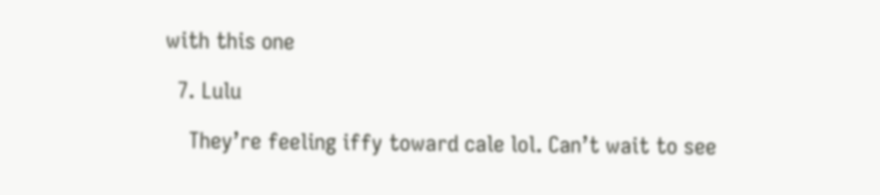with this one

  7. Lulu

    They’re feeling iffy toward cale lol. Can’t wait to see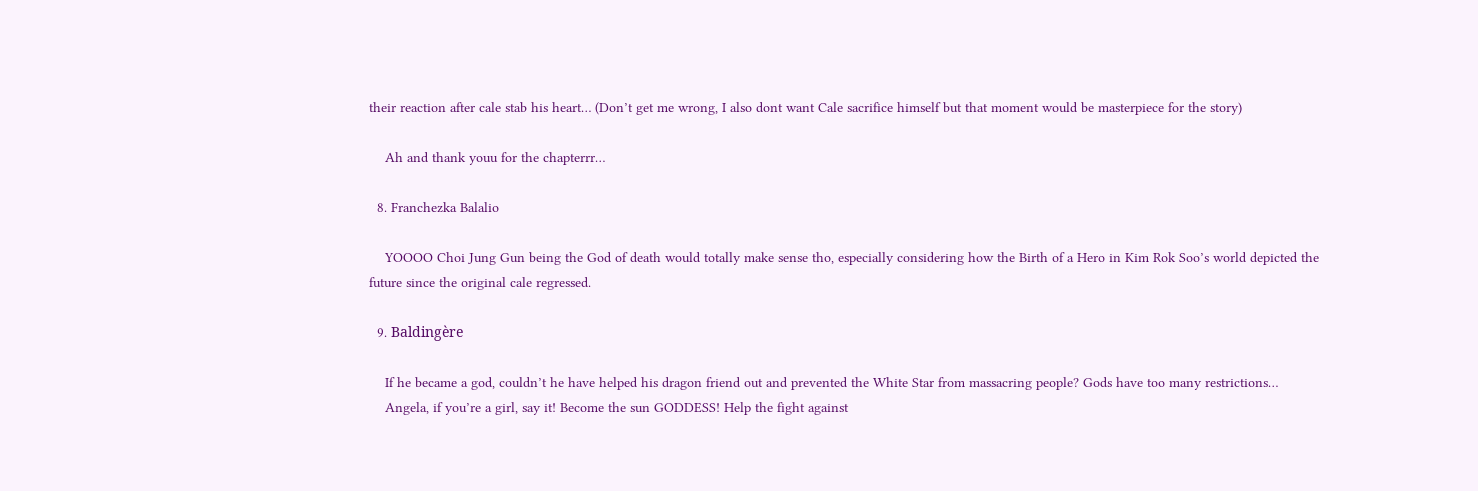their reaction after cale stab his heart… (Don’t get me wrong, I also dont want Cale sacrifice himself but that moment would be masterpiece for the story)

    Ah and thank youu for the chapterrr…

  8. Franchezka Balalio

    YOOOO Choi Jung Gun being the God of death would totally make sense tho, especially considering how the Birth of a Hero in Kim Rok Soo’s world depicted the future since the original cale regressed.

  9. Baldingère

    If he became a god, couldn’t he have helped his dragon friend out and prevented the White Star from massacring people? Gods have too many restrictions…
    Angela, if you’re a girl, say it! Become the sun GODDESS! Help the fight against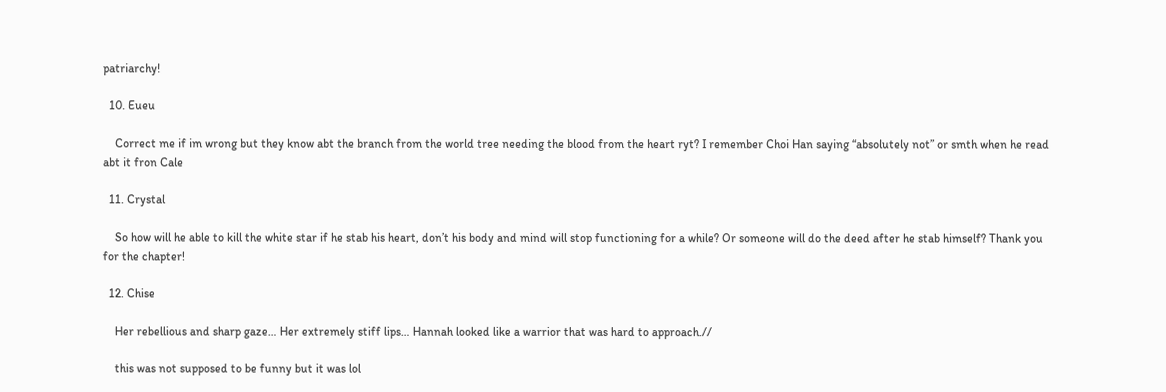patriarchy!

  10. Eueu

    Correct me if im wrong but they know abt the branch from the world tree needing the blood from the heart ryt? I remember Choi Han saying “absolutely not” or smth when he read abt it fron Cale

  11. Crystal

    So how will he able to kill the white star if he stab his heart, don’t his body and mind will stop functioning for a while? Or someone will do the deed after he stab himself? Thank you for the chapter!

  12. Chise

    Her rebellious and sharp gaze… Her extremely stiff lips… Hannah looked like a warrior that was hard to approach.//

    this was not supposed to be funny but it was lol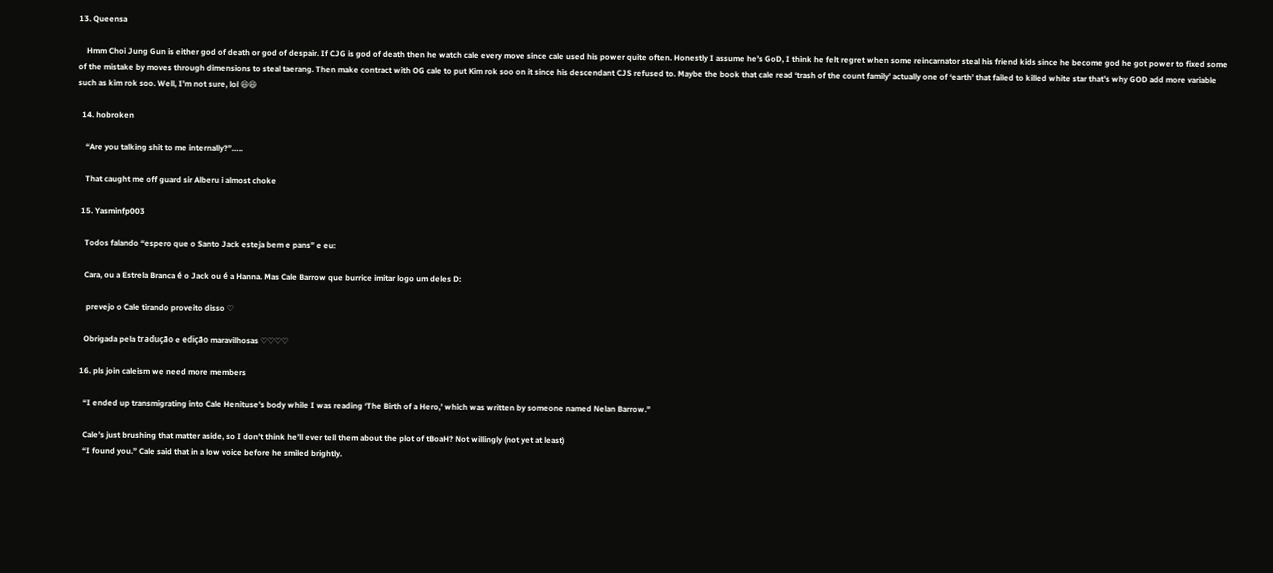13. Queensa

    Hmm Choi Jung Gun is either god of death or god of despair. If CJG is god of death then he watch cale every move since cale used his power quite often. Honestly I assume he’s GoD, I think he felt regret when some reincarnator steal his friend kids since he become god he got power to fixed some of the mistake by moves through dimensions to steal taerang. Then make contract with OG cale to put Kim rok soo on it since his descendant CJS refused to. Maybe the book that cale read ‘trash of the count family’ actually one of ‘earth’ that failed to killed white star that’s why GOD add more variable such as kim rok soo. Well, I’m not sure, lol 😆😆

  14. hobroken

    “Are you talking shit to me internally?”…..

    That caught me off guard sir Alberu i almost choke

  15. Yasminfp003

    Todos falando “espero que o Santo Jack esteja bem e pans” e eu:

    Cara, ou a Estrela Branca é o Jack ou é a Hanna. Mas Cale Barrow que burrice imitar logo um deles D:

     prevejo o Cale tirando proveito disso ♡

    Obrigada pela tradução e edição maravilhosas ♡♡♡♡

  16. pls join caleism we need more members

    “I ended up transmigrating into Cale Henituse’s body while I was reading ‘The Birth of a Hero,’ which was written by someone named Nelan Barrow.”

    Cale’s just brushing that matter aside, so I don’t think he’ll ever tell them about the plot of tBoaH? Not willingly (not yet at least)
    “I found you.” Cale said that in a low voice before he smiled brightly.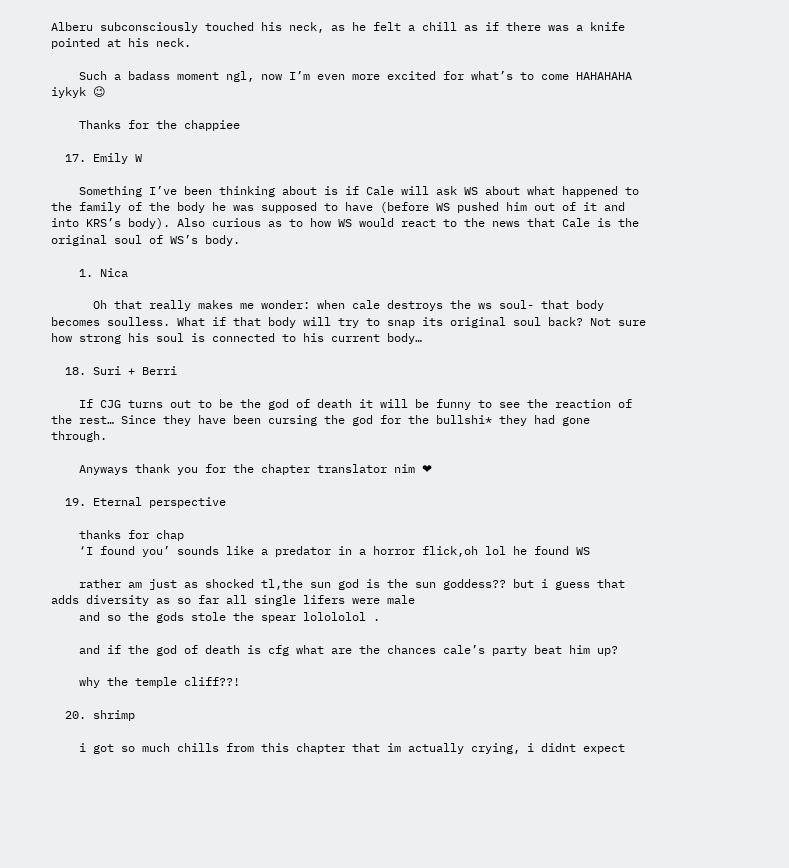Alberu subconsciously touched his neck, as he felt a chill as if there was a knife pointed at his neck.

    Such a badass moment ngl, now I’m even more excited for what’s to come HAHAHAHA iykyk 😉

    Thanks for the chappiee

  17. Emily W

    Something I’ve been thinking about is if Cale will ask WS about what happened to the family of the body he was supposed to have (before WS pushed him out of it and into KRS’s body). Also curious as to how WS would react to the news that Cale is the original soul of WS’s body.

    1. Nica

      Oh that really makes me wonder: when cale destroys the ws soul- that body becomes soulless. What if that body will try to snap its original soul back? Not sure how strong his soul is connected to his current body…

  18. Suri + Berri

    If CJG turns out to be the god of death it will be funny to see the reaction of the rest… Since they have been cursing the god for the bullshi* they had gone through.

    Anyways thank you for the chapter translator nim ❤

  19. Eternal perspective

    thanks for chap
    ‘I found you’ sounds like a predator in a horror flick,oh lol he found WS

    rather am just as shocked tl,the sun god is the sun goddess?? but i guess that adds diversity as so far all single lifers were male
    and so the gods stole the spear lolololol .

    and if the god of death is cfg what are the chances cale’s party beat him up?

    why the temple cliff??!

  20. shrimp

    i got so much chills from this chapter that im actually crying, i didnt expect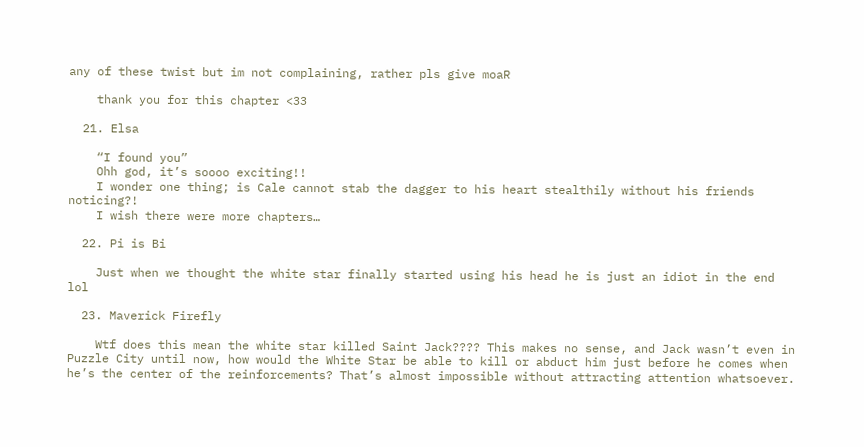any of these twist but im not complaining, rather pls give moaR

    thank you for this chapter <33

  21. Elsa

    “I found you”
    Ohh god, it’s soooo exciting!!
    I wonder one thing; is Cale cannot stab the dagger to his heart stealthily without his friends noticing?!
    I wish there were more chapters…

  22. Pi is Bi

    Just when we thought the white star finally started using his head he is just an idiot in the end lol

  23. Maverick Firefly

    Wtf does this mean the white star killed Saint Jack???? This makes no sense, and Jack wasn’t even in Puzzle City until now, how would the White Star be able to kill or abduct him just before he comes when he’s the center of the reinforcements? That’s almost impossible without attracting attention whatsoever.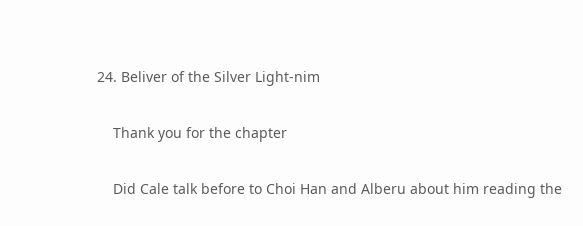24. Beliver of the Silver Light-nim

    Thank you for the chapter

    Did Cale talk before to Choi Han and Alberu about him reading the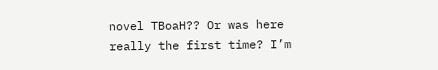novel TBoaH?? Or was here really the first time? I’m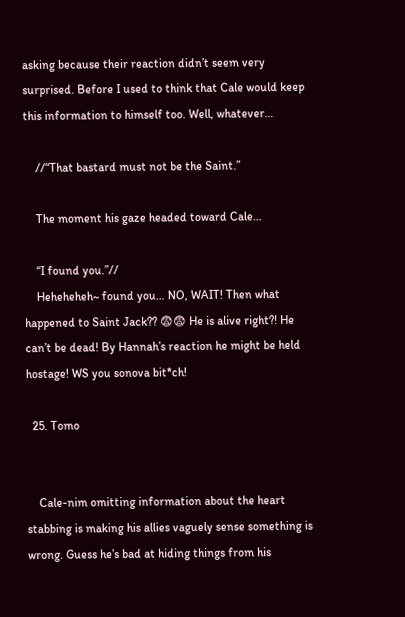asking because their reaction didn’t seem very surprised. Before I used to think that Cale would keep this information to himself too. Well, whatever…

    //“That bastard must not be the Saint.”

    The moment his gaze headed toward Cale…

    “I found you.”//
    Heheheheh~ found you… NO, WAIT! Then what happened to Saint Jack?? 😨😨 He is alive right?! He can’t be dead! By Hannah’s reaction he might be held hostage! WS you sonova bit*ch!

  25. Tomo


    Cale-nim omitting information about the heart stabbing is making his allies vaguely sense something is wrong. Guess he’s bad at hiding things from his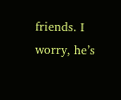friends. I worry, he’s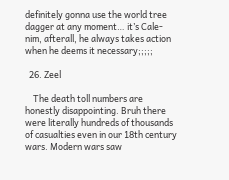definitely gonna use the world tree dagger at any moment… it’s Cale-nim, afterall, he always takes action when he deems it necessary;;;;;

  26. Zeel

    The death toll numbers are honestly disappointing. Bruh there were literally hundreds of thousands of casualties even in our 18th century wars. Modern wars saw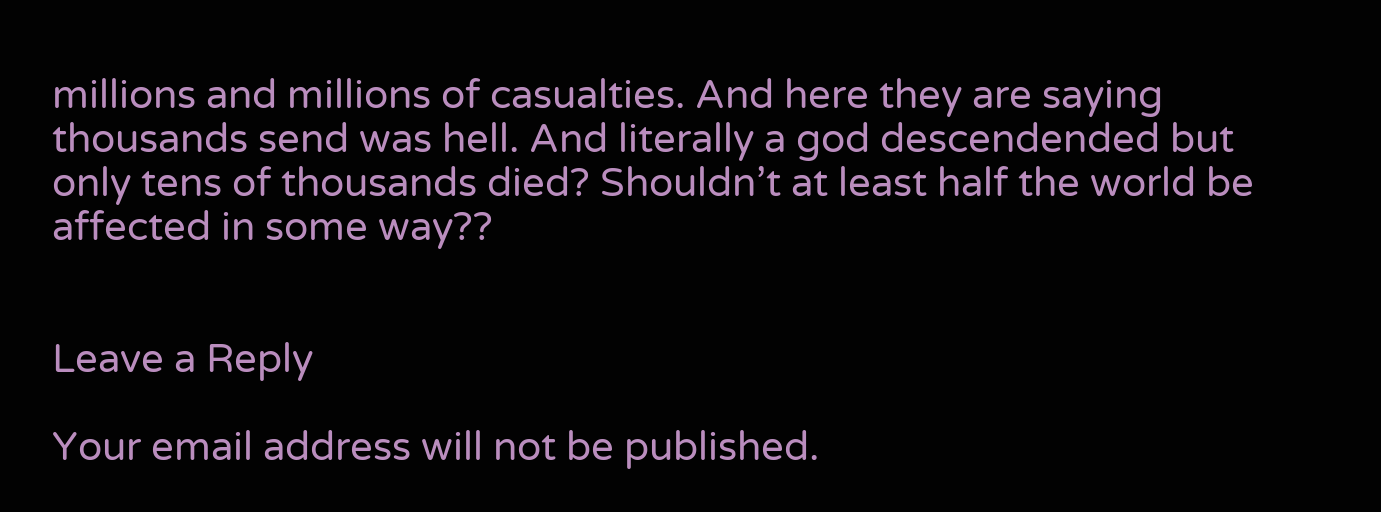millions and millions of casualties. And here they are saying thousands send was hell. And literally a god descendended but only tens of thousands died? Shouldn’t at least half the world be affected in some way??


Leave a Reply

Your email address will not be published.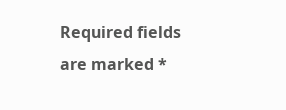Required fields are marked *